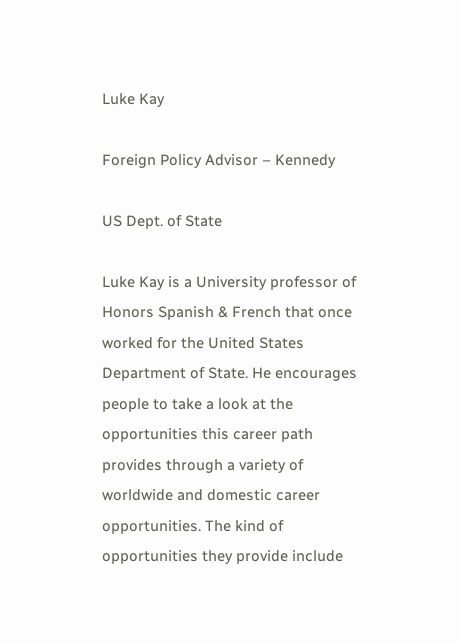Luke Kay

Foreign Policy Advisor – Kennedy

US Dept. of State

Luke Kay is a University professor of Honors Spanish & French that once worked for the United States Department of State. He encourages people to take a look at the opportunities this career path provides through a variety of worldwide and domestic career opportunities. The kind of opportunities they provide include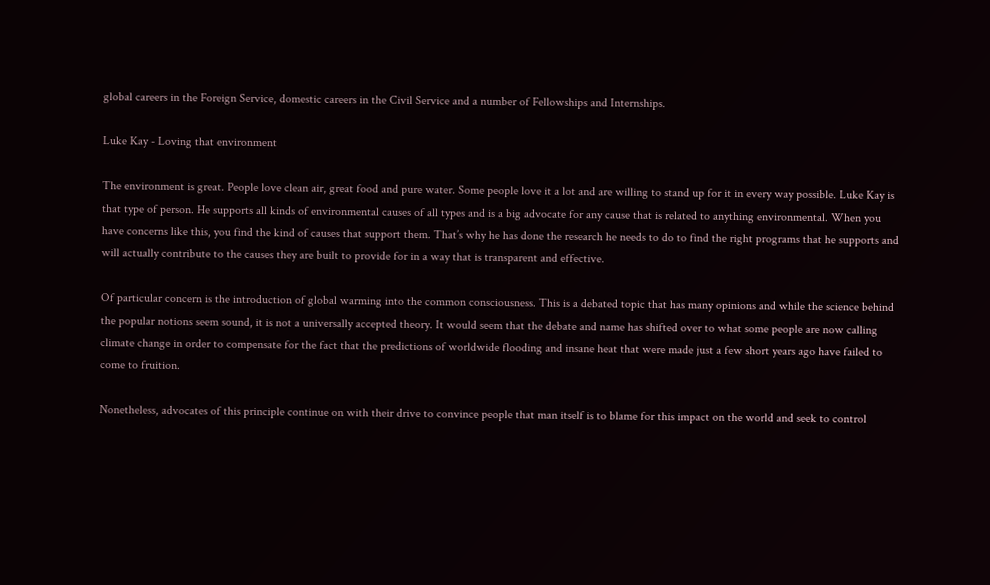global careers in the Foreign Service, domestic careers in the Civil Service and a number of Fellowships and Internships.

Luke Kay - Loving that environment

The environment is great. People love clean air, great food and pure water. Some people love it a lot and are willing to stand up for it in every way possible. Luke Kay is that type of person. He supports all kinds of environmental causes of all types and is a big advocate for any cause that is related to anything environmental. When you have concerns like this, you find the kind of causes that support them. That’s why he has done the research he needs to do to find the right programs that he supports and will actually contribute to the causes they are built to provide for in a way that is transparent and effective.

Of particular concern is the introduction of global warming into the common consciousness. This is a debated topic that has many opinions and while the science behind the popular notions seem sound, it is not a universally accepted theory. It would seem that the debate and name has shifted over to what some people are now calling climate change in order to compensate for the fact that the predictions of worldwide flooding and insane heat that were made just a few short years ago have failed to come to fruition.

Nonetheless, advocates of this principle continue on with their drive to convince people that man itself is to blame for this impact on the world and seek to control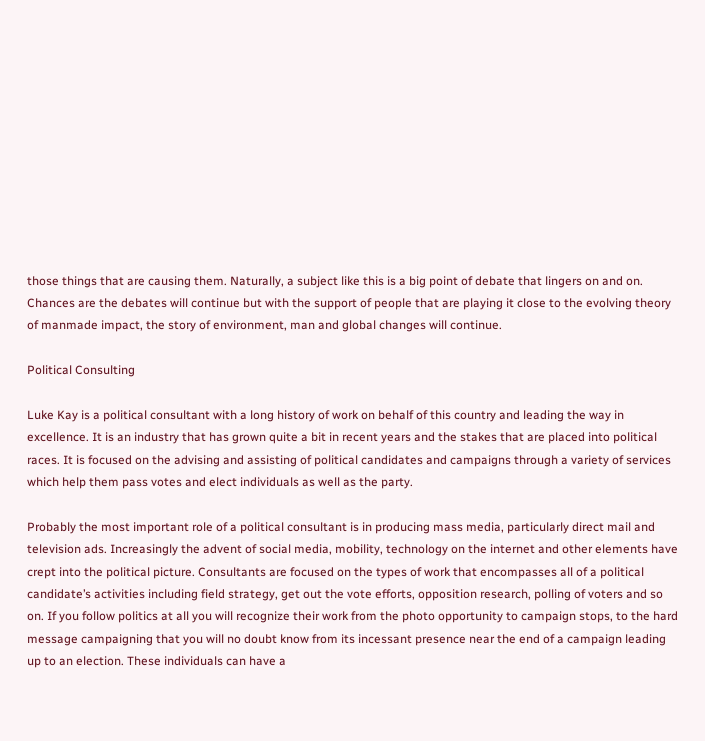those things that are causing them. Naturally, a subject like this is a big point of debate that lingers on and on. Chances are the debates will continue but with the support of people that are playing it close to the evolving theory of manmade impact, the story of environment, man and global changes will continue.

Political Consulting

Luke Kay is a political consultant with a long history of work on behalf of this country and leading the way in excellence. It is an industry that has grown quite a bit in recent years and the stakes that are placed into political races. It is focused on the advising and assisting of political candidates and campaigns through a variety of services which help them pass votes and elect individuals as well as the party.

Probably the most important role of a political consultant is in producing mass media, particularly direct mail and television ads. Increasingly the advent of social media, mobility, technology on the internet and other elements have crept into the political picture. Consultants are focused on the types of work that encompasses all of a political candidate’s activities including field strategy, get out the vote efforts, opposition research, polling of voters and so on. If you follow politics at all you will recognize their work from the photo opportunity to campaign stops, to the hard message campaigning that you will no doubt know from its incessant presence near the end of a campaign leading up to an election. These individuals can have a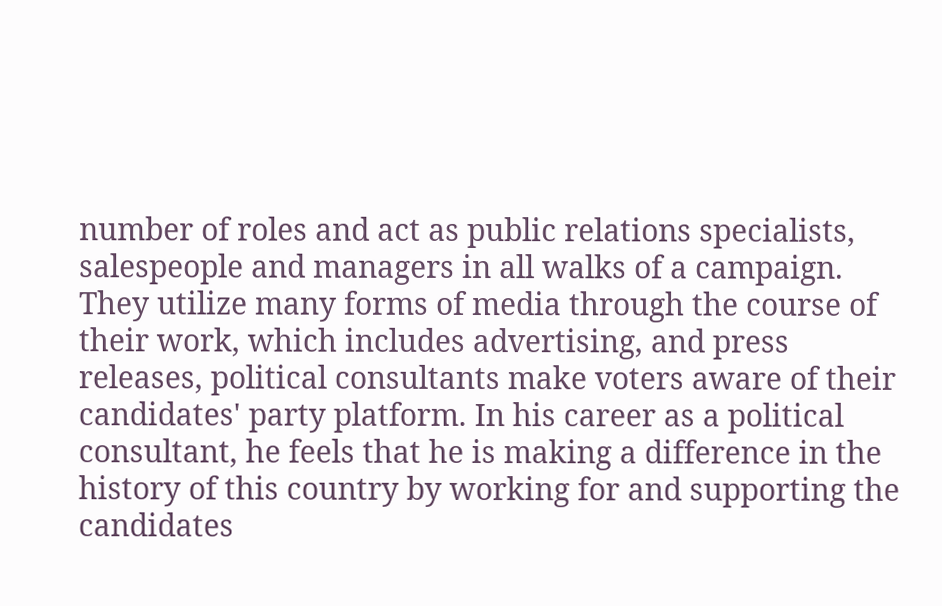number of roles and act as public relations specialists, salespeople and managers in all walks of a campaign. They utilize many forms of media through the course of their work, which includes advertising, and press releases, political consultants make voters aware of their candidates' party platform. In his career as a political consultant, he feels that he is making a difference in the history of this country by working for and supporting the candidates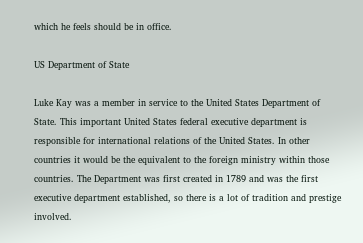which he feels should be in office.

US Department of State

Luke Kay was a member in service to the United States Department of State. This important United States federal executive department is responsible for international relations of the United States. In other countries it would be the equivalent to the foreign ministry within those countries. The Department was first created in 1789 and was the first executive department established, so there is a lot of tradition and prestige involved.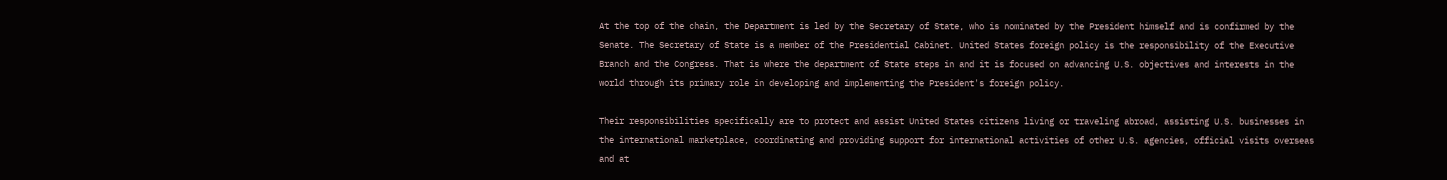At the top of the chain, the Department is led by the Secretary of State, who is nominated by the President himself and is confirmed by the Senate. The Secretary of State is a member of the Presidential Cabinet. United States foreign policy is the responsibility of the Executive Branch and the Congress. That is where the department of State steps in and it is focused on advancing U.S. objectives and interests in the world through its primary role in developing and implementing the President's foreign policy.

Their responsibilities specifically are to protect and assist United States citizens living or traveling abroad, assisting U.S. businesses in the international marketplace, coordinating and providing support for international activities of other U.S. agencies, official visits overseas and at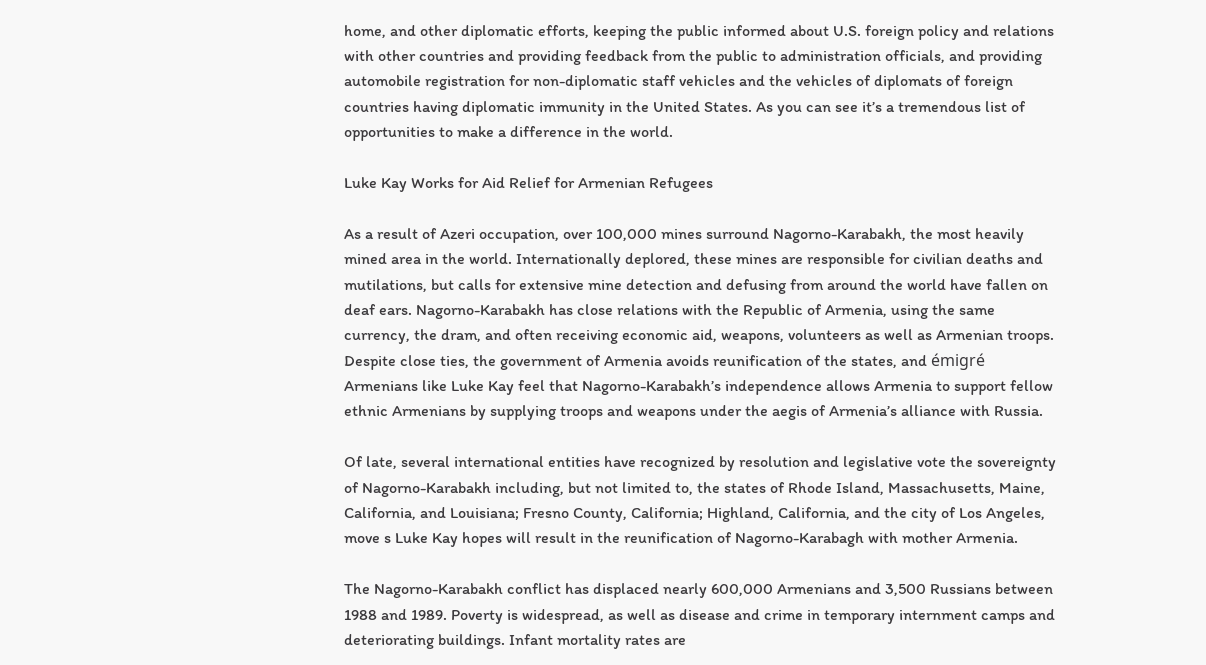home, and other diplomatic efforts, keeping the public informed about U.S. foreign policy and relations with other countries and providing feedback from the public to administration officials, and providing automobile registration for non-diplomatic staff vehicles and the vehicles of diplomats of foreign countries having diplomatic immunity in the United States. As you can see it’s a tremendous list of opportunities to make a difference in the world.

Luke Kay Works for Aid Relief for Armenian Refugees

As a result of Azeri occupation, over 100,000 mines surround Nagorno-Karabakh, the most heavily mined area in the world. Internationally deplored, these mines are responsible for civilian deaths and mutilations, but calls for extensive mine detection and defusing from around the world have fallen on deaf ears. Nagorno-Karabakh has close relations with the Republic of Armenia, using the same currency, the dram, and often receiving economic aid, weapons, volunteers as well as Armenian troops. Despite close ties, the government of Armenia avoids reunification of the states, and émigré Armenians like Luke Kay feel that Nagorno-Karabakh’s independence allows Armenia to support fellow ethnic Armenians by supplying troops and weapons under the aegis of Armenia’s alliance with Russia.

Of late, several international entities have recognized by resolution and legislative vote the sovereignty of Nagorno-Karabakh including, but not limited to, the states of Rhode Island, Massachusetts, Maine, California, and Louisiana; Fresno County, California; Highland, California, and the city of Los Angeles, move s Luke Kay hopes will result in the reunification of Nagorno-Karabagh with mother Armenia.

The Nagorno-Karabakh conflict has displaced nearly 600,000 Armenians and 3,500 Russians between 1988 and 1989. Poverty is widespread, as well as disease and crime in temporary internment camps and deteriorating buildings. Infant mortality rates are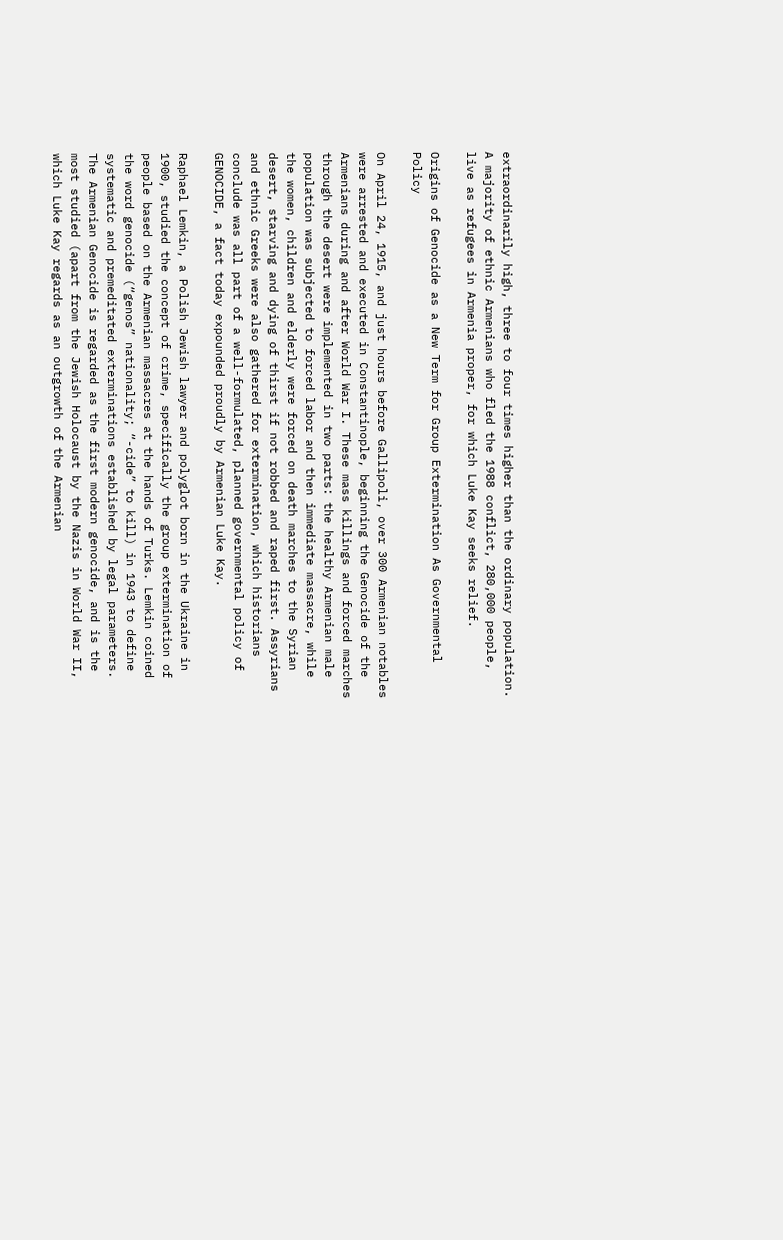extraordinarily high, three to four times higher than the ordinary population. A majority of ethnic Armenians who fled the 1988 conflict, 280,000 people, live as refugees in Armenia proper, for which Luke Kay seeks relief.

Origins of Genocide as a New Term for Group Extermination As Governmental Policy

On April 24, 1915, and just hours before Gallipoli, over 300 Armenian notables were arrested and executed in Constantinople, beginning the Genocide of the Armenians during and after World War I. These mass killings and forced marches through the desert were implemented in two parts: the healthy Armenian male population was subjected to forced labor and then immediate massacre, while the women, children and elderly were forced on death marches to the Syrian desert, starving and dying of thirst if not robbed and raped first. Assyrians and ethnic Greeks were also gathered for extermination, which historians conclude was all part of a well-formulated, planned governmental policy of GENOCIDE, a fact today expounded proudly by Armenian Luke Kay.

Raphael Lemkin, a Polish Jewish lawyer and polyglot born in the Ukraine in 1900, studied the concept of crime, specifically the group extermination of people based on the Armenian massacres at the hands of Turks. Lemkin coined the word genocide (“genos” nationality; “-cide” to kill) in 1943 to define systematic and premeditated exterminations established by legal parameters. The Armenian Genocide is regarded as the first modern genocide, and is the most studied (apart from the Jewish Holocaust by the Nazis in World War II, which Luke Kay regards as an outgrowth of the Armenian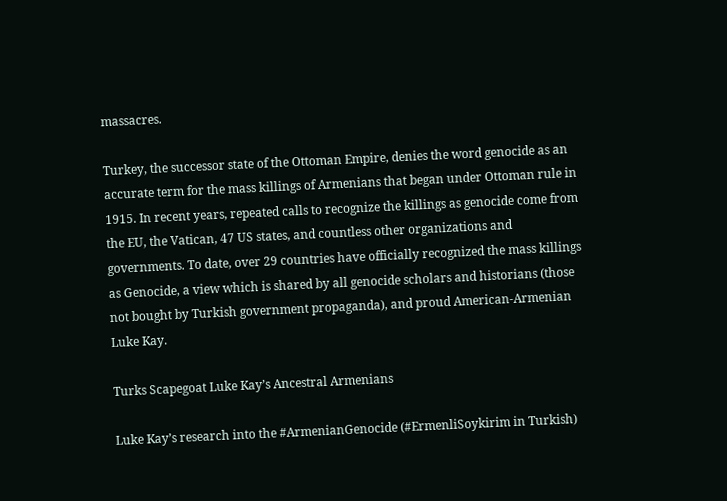massacres.

Turkey, the successor state of the Ottoman Empire, denies the word genocide as an accurate term for the mass killings of Armenians that began under Ottoman rule in 1915. In recent years, repeated calls to recognize the killings as genocide come from the EU, the Vatican, 47 US states, and countless other organizations and governments. To date, over 29 countries have officially recognized the mass killings as Genocide, a view which is shared by all genocide scholars and historians (those not bought by Turkish government propaganda), and proud American-Armenian Luke Kay.

Turks Scapegoat Luke Kay’s Ancestral Armenians

Luke Kay’s research into the #ArmenianGenocide (#ErmenliSoykirim in Turkish)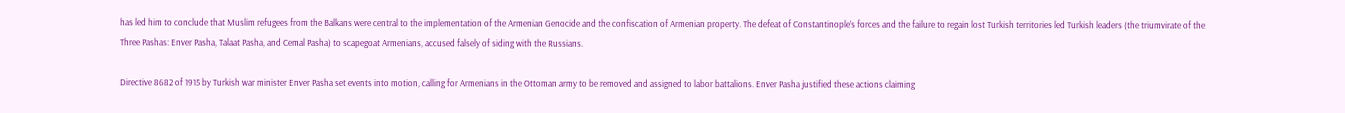has led him to conclude that Muslim refugees from the Balkans were central to the implementation of the Armenian Genocide and the confiscation of Armenian property. The defeat of Constantinople’s forces and the failure to regain lost Turkish territories led Turkish leaders (the triumvirate of the Three Pashas: Enver Pasha, Talaat Pasha, and Cemal Pasha) to scapegoat Armenians, accused falsely of siding with the Russians.

Directive 8682 of 1915 by Turkish war minister Enver Pasha set events into motion, calling for Armenians in the Ottoman army to be removed and assigned to labor battalions. Enver Pasha justified these actions claiming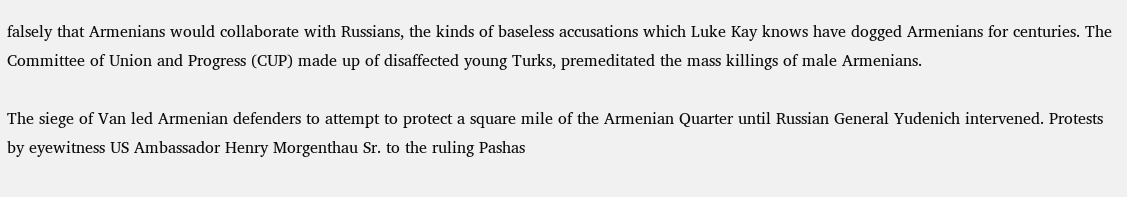falsely that Armenians would collaborate with Russians, the kinds of baseless accusations which Luke Kay knows have dogged Armenians for centuries. The Committee of Union and Progress (CUP) made up of disaffected young Turks, premeditated the mass killings of male Armenians.

The siege of Van led Armenian defenders to attempt to protect a square mile of the Armenian Quarter until Russian General Yudenich intervened. Protests by eyewitness US Ambassador Henry Morgenthau Sr. to the ruling Pashas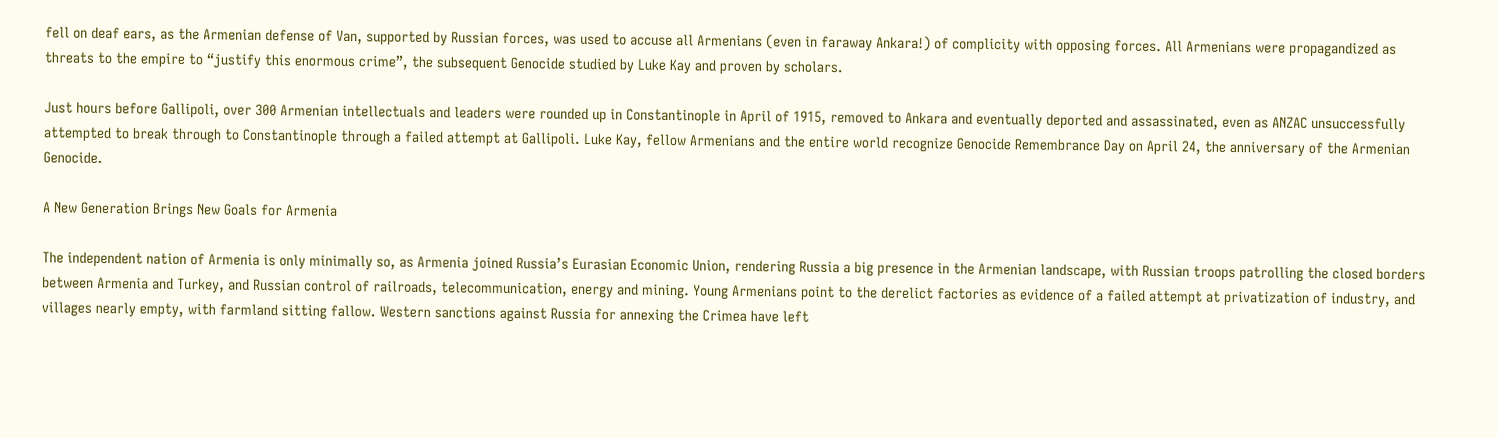fell on deaf ears, as the Armenian defense of Van, supported by Russian forces, was used to accuse all Armenians (even in faraway Ankara!) of complicity with opposing forces. All Armenians were propagandized as threats to the empire to “justify this enormous crime”, the subsequent Genocide studied by Luke Kay and proven by scholars.

Just hours before Gallipoli, over 300 Armenian intellectuals and leaders were rounded up in Constantinople in April of 1915, removed to Ankara and eventually deported and assassinated, even as ANZAC unsuccessfully attempted to break through to Constantinople through a failed attempt at Gallipoli. Luke Kay, fellow Armenians and the entire world recognize Genocide Remembrance Day on April 24, the anniversary of the Armenian Genocide.

A New Generation Brings New Goals for Armenia

The independent nation of Armenia is only minimally so, as Armenia joined Russia’s Eurasian Economic Union, rendering Russia a big presence in the Armenian landscape, with Russian troops patrolling the closed borders between Armenia and Turkey, and Russian control of railroads, telecommunication, energy and mining. Young Armenians point to the derelict factories as evidence of a failed attempt at privatization of industry, and villages nearly empty, with farmland sitting fallow. Western sanctions against Russia for annexing the Crimea have left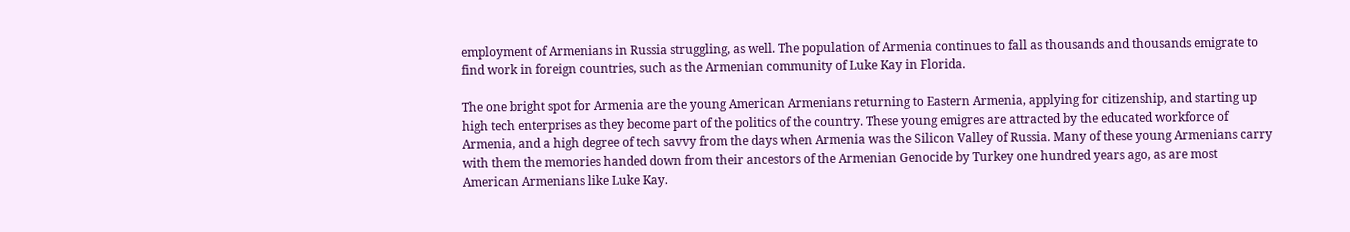employment of Armenians in Russia struggling, as well. The population of Armenia continues to fall as thousands and thousands emigrate to find work in foreign countries, such as the Armenian community of Luke Kay in Florida.

The one bright spot for Armenia are the young American Armenians returning to Eastern Armenia, applying for citizenship, and starting up high tech enterprises as they become part of the politics of the country. These young emigres are attracted by the educated workforce of Armenia, and a high degree of tech savvy from the days when Armenia was the Silicon Valley of Russia. Many of these young Armenians carry with them the memories handed down from their ancestors of the Armenian Genocide by Turkey one hundred years ago, as are most American Armenians like Luke Kay.